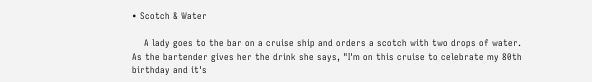• Scotch & Water

    A lady goes to the bar on a cruise ship and orders a scotch with two drops of water. As the bartender gives her the drink she says, "I'm on this cruise to celebrate my 80th birthday and it's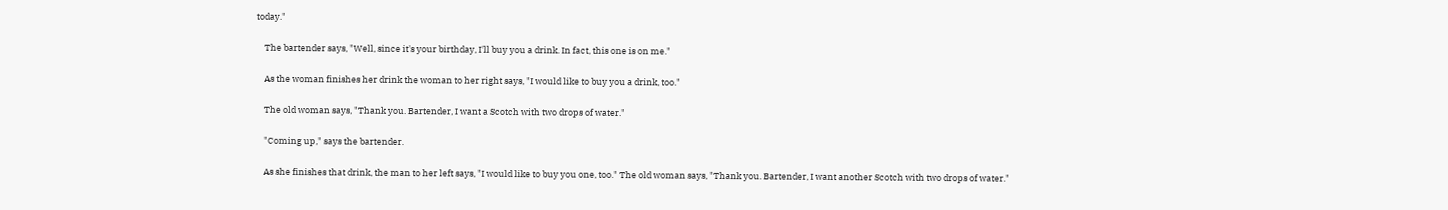today."

    The bartender says, "Well, since it's your birthday, I'll buy you a drink. In fact, this one is on me."

    As the woman finishes her drink the woman to her right says, "I would like to buy you a drink, too."

    The old woman says, "Thank you. Bartender, I want a Scotch with two drops of water."

    "Coming up," says the bartender.

    As she finishes that drink, the man to her left says, "I would like to buy you one, too." The old woman says, "Thank you. Bartender, I want another Scotch with two drops of water."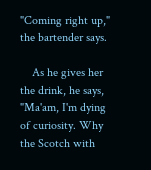"Coming right up," the bartender says.

    As he gives her the drink, he says, "Ma'am, I'm dying of curiosity. Why the Scotch with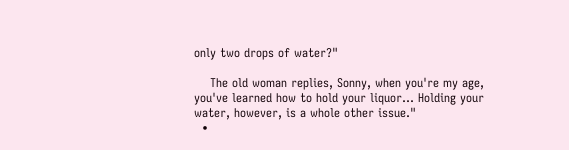only two drops of water?"

    The old woman replies, Sonny, when you're my age, you've learned how to hold your liquor... Holding your water, however, is a whole other issue."
  •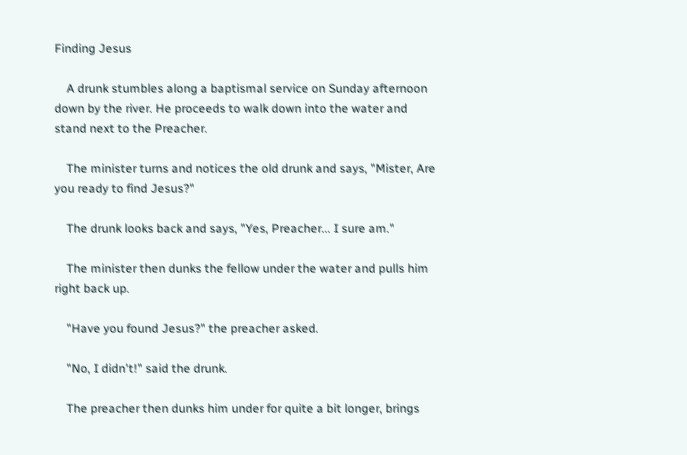Finding Jesus

    A drunk stumbles along a baptismal service on Sunday afternoon down by the river. He proceeds to walk down into the water and stand next to the Preacher.

    The minister turns and notices the old drunk and says, "Mister, Are you ready to find Jesus?"

    The drunk looks back and says, "Yes, Preacher... I sure am."

    The minister then dunks the fellow under the water and pulls him right back up.

    "Have you found Jesus?" the preacher asked.

    "No, I didn't!" said the drunk.

    The preacher then dunks him under for quite a bit longer, brings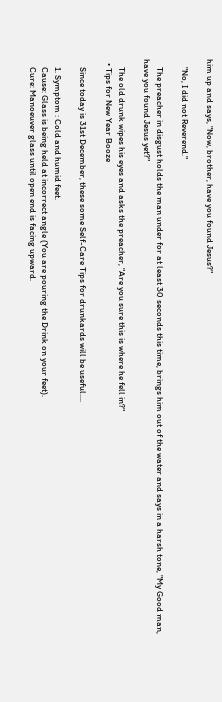him up and says, "Now, brother, have you found Jesus?"

    "No, I did not Reverend."

    The preacher in disgust holds the man under for at least 30 seconds this time, brings him out of the water and says in a harsh tone, "My Good man, have you found Jesus yet?"

    The old drunk wipes his eyes and asks the preacher, "Are you sure this is where he fell in?"
  • Tips for New Year Booze

    Since today is 31st December, these some Self-Care Tips for drunkards will be useful....

    1. Symptom : Cold and humid feet.
    Cause: Glass is being held at incorrect angle (You are pouring the Drink on your feet).
    Cure: Manoeuver glass until open end is facing upward.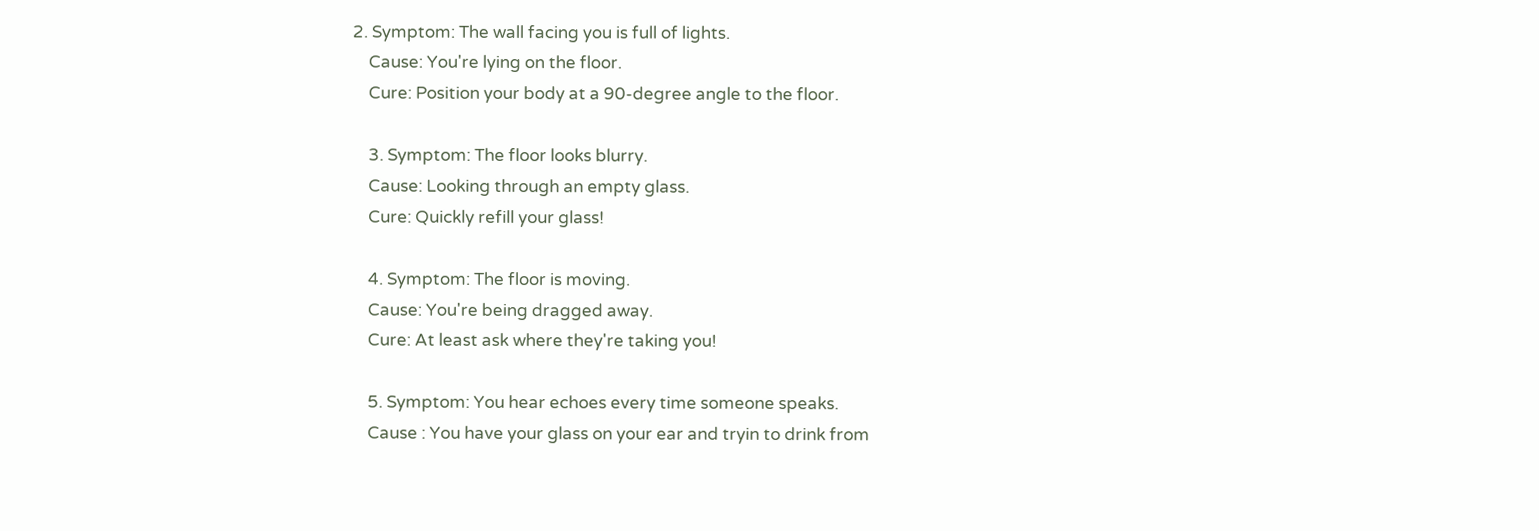2. Symptom: The wall facing you is full of lights.
    Cause: You're lying on the floor.
    Cure: Position your body at a 90-degree angle to the floor.

    3. Symptom: The floor looks blurry.
    Cause: Looking through an empty glass.
    Cure: Quickly refill your glass!

    4. Symptom: The floor is moving.
    Cause: You're being dragged away.
    Cure: At least ask where they're taking you!

    5. Symptom: You hear echoes every time someone speaks.
    Cause : You have your glass on your ear and tryin to drink from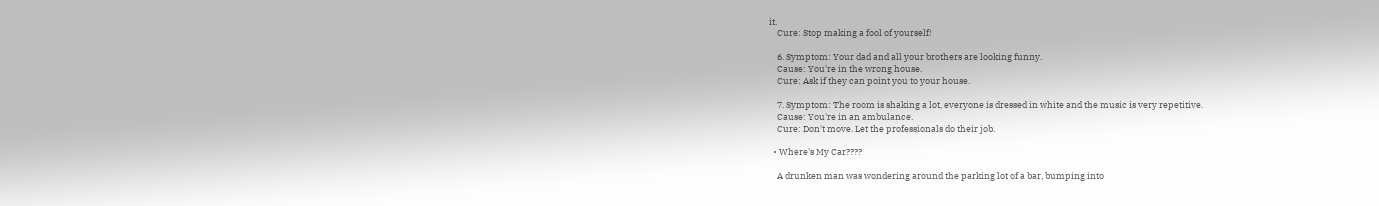it.
    Cure: Stop making a fool of yourself!

    6. Symptom: Your dad and all your brothers are looking funny.
    Cause: You're in the wrong house.
    Cure: Ask if they can point you to your house.

    7. Symptom: The room is shaking a lot, everyone is dressed in white and the music is very repetitive.
    Cause: You're in an ambulance.
    Cure: Don't move. Let the professionals do their job.

  • Where's My Car????

    A drunken man was wondering around the parking lot of a bar, bumping into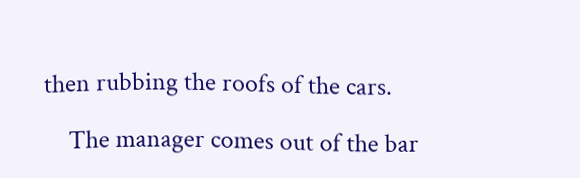then rubbing the roofs of the cars.

    The manager comes out of the bar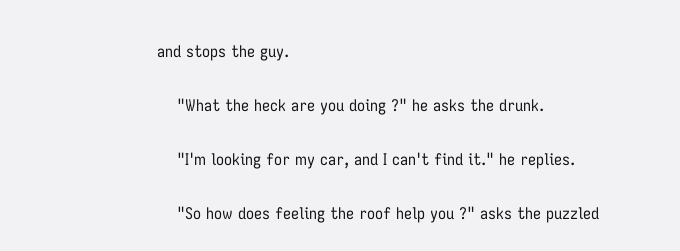and stops the guy.

    "What the heck are you doing ?" he asks the drunk.

    "I'm looking for my car, and I can't find it." he replies.

    "So how does feeling the roof help you ?" asks the puzzled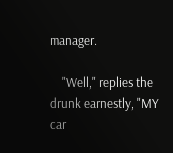manager.

    "Well," replies the drunk earnestly, "MY car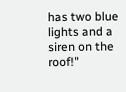has two blue lights and a siren on the roof!"